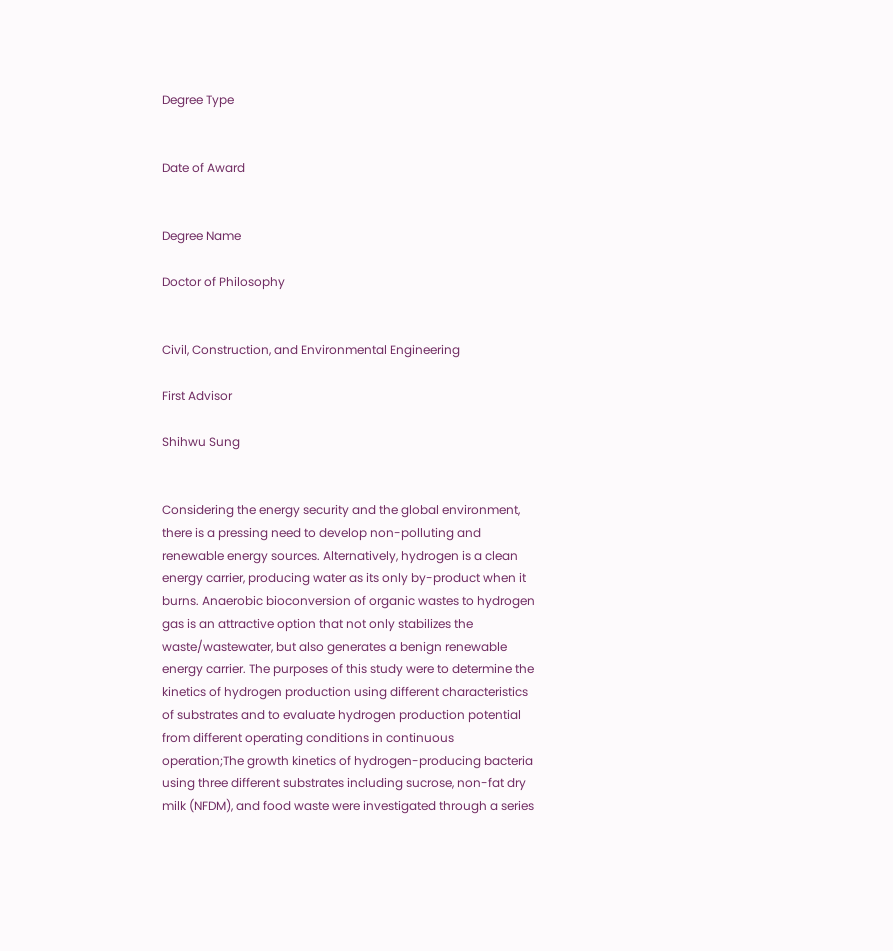Degree Type


Date of Award


Degree Name

Doctor of Philosophy


Civil, Construction, and Environmental Engineering

First Advisor

Shihwu Sung


Considering the energy security and the global environment, there is a pressing need to develop non-polluting and renewable energy sources. Alternatively, hydrogen is a clean energy carrier, producing water as its only by-product when it burns. Anaerobic bioconversion of organic wastes to hydrogen gas is an attractive option that not only stabilizes the waste/wastewater, but also generates a benign renewable energy carrier. The purposes of this study were to determine the kinetics of hydrogen production using different characteristics of substrates and to evaluate hydrogen production potential from different operating conditions in continuous operation;The growth kinetics of hydrogen-producing bacteria using three different substrates including sucrose, non-fat dry milk (NFDM), and food waste were investigated through a series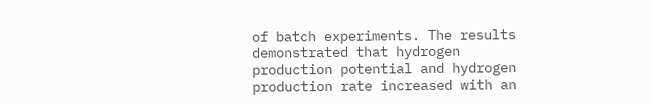of batch experiments. The results demonstrated that hydrogen production potential and hydrogen production rate increased with an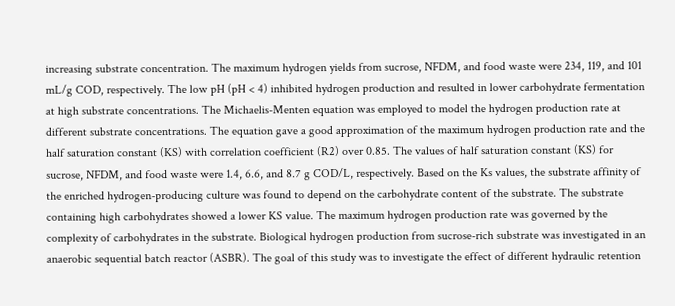increasing substrate concentration. The maximum hydrogen yields from sucrose, NFDM, and food waste were 234, 119, and 101 mL/g COD, respectively. The low pH (pH < 4) inhibited hydrogen production and resulted in lower carbohydrate fermentation at high substrate concentrations. The Michaelis-Menten equation was employed to model the hydrogen production rate at different substrate concentrations. The equation gave a good approximation of the maximum hydrogen production rate and the half saturation constant (KS) with correlation coefficient (R2) over 0.85. The values of half saturation constant (KS) for sucrose, NFDM, and food waste were 1.4, 6.6, and 8.7 g COD/L, respectively. Based on the Ks values, the substrate affinity of the enriched hydrogen-producing culture was found to depend on the carbohydrate content of the substrate. The substrate containing high carbohydrates showed a lower KS value. The maximum hydrogen production rate was governed by the complexity of carbohydrates in the substrate. Biological hydrogen production from sucrose-rich substrate was investigated in an anaerobic sequential batch reactor (ASBR). The goal of this study was to investigate the effect of different hydraulic retention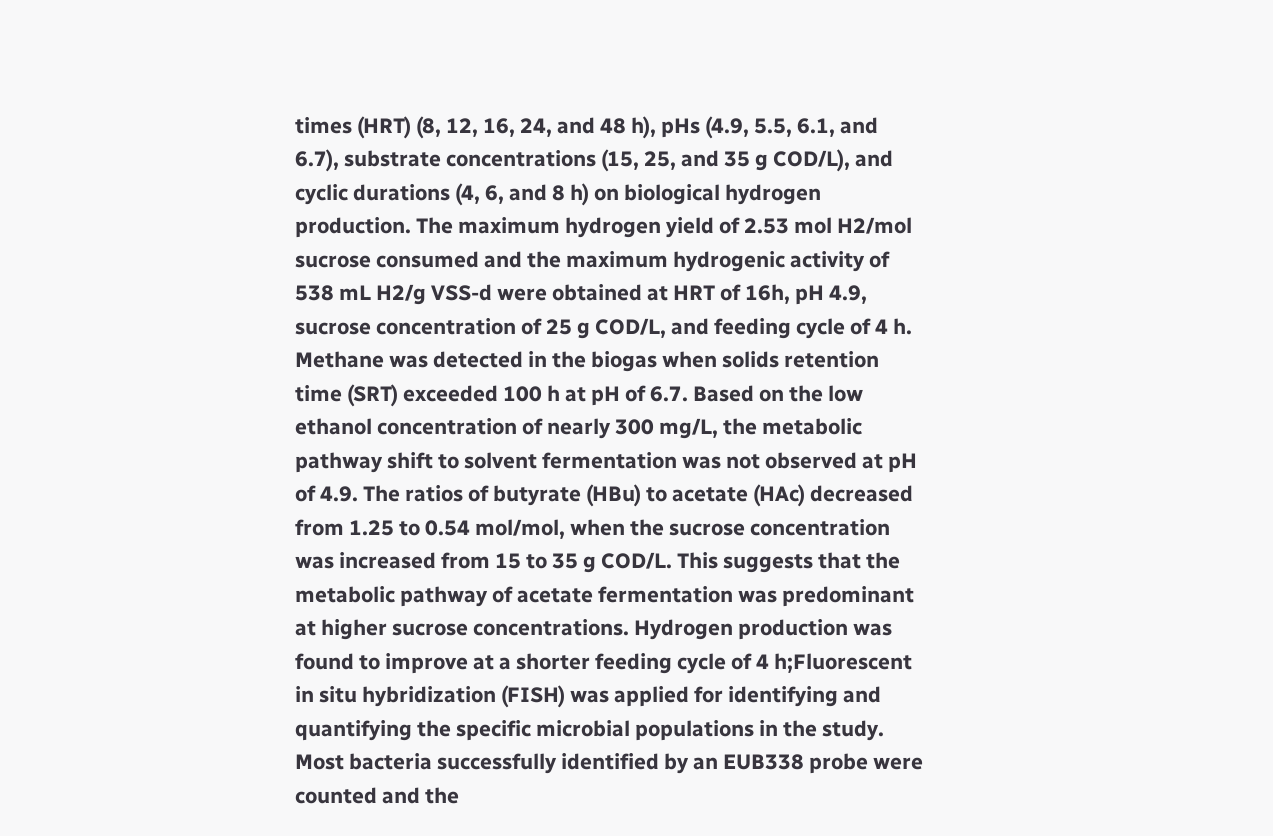times (HRT) (8, 12, 16, 24, and 48 h), pHs (4.9, 5.5, 6.1, and 6.7), substrate concentrations (15, 25, and 35 g COD/L), and cyclic durations (4, 6, and 8 h) on biological hydrogen production. The maximum hydrogen yield of 2.53 mol H2/mol sucrose consumed and the maximum hydrogenic activity of 538 mL H2/g VSS-d were obtained at HRT of 16h, pH 4.9, sucrose concentration of 25 g COD/L, and feeding cycle of 4 h. Methane was detected in the biogas when solids retention time (SRT) exceeded 100 h at pH of 6.7. Based on the low ethanol concentration of nearly 300 mg/L, the metabolic pathway shift to solvent fermentation was not observed at pH of 4.9. The ratios of butyrate (HBu) to acetate (HAc) decreased from 1.25 to 0.54 mol/mol, when the sucrose concentration was increased from 15 to 35 g COD/L. This suggests that the metabolic pathway of acetate fermentation was predominant at higher sucrose concentrations. Hydrogen production was found to improve at a shorter feeding cycle of 4 h;Fluorescent in situ hybridization (FISH) was applied for identifying and quantifying the specific microbial populations in the study. Most bacteria successfully identified by an EUB338 probe were counted and the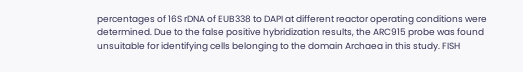percentages of 16S rDNA of EUB338 to DAPI at different reactor operating conditions were determined. Due to the false positive hybridization results, the ARC915 probe was found unsuitable for identifying cells belonging to the domain Archaea in this study. FISH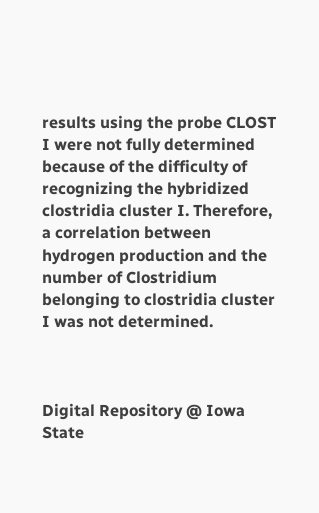results using the probe CLOST I were not fully determined because of the difficulty of recognizing the hybridized clostridia cluster I. Therefore, a correlation between hydrogen production and the number of Clostridium belonging to clostridia cluster I was not determined.



Digital Repository @ Iowa State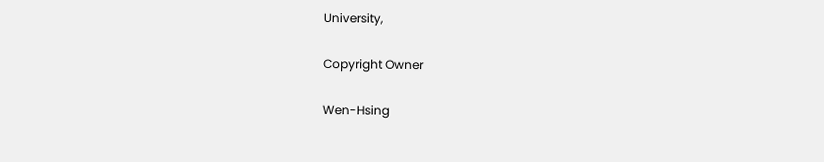University,

Copyright Owner

Wen-Hsing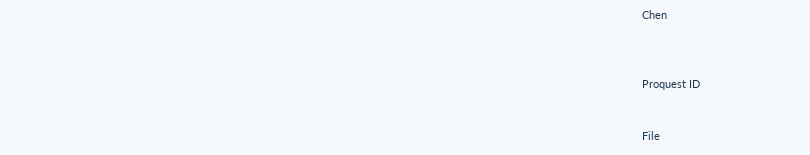Chen



Proquest ID


File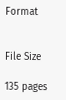Format


File Size

135 pages